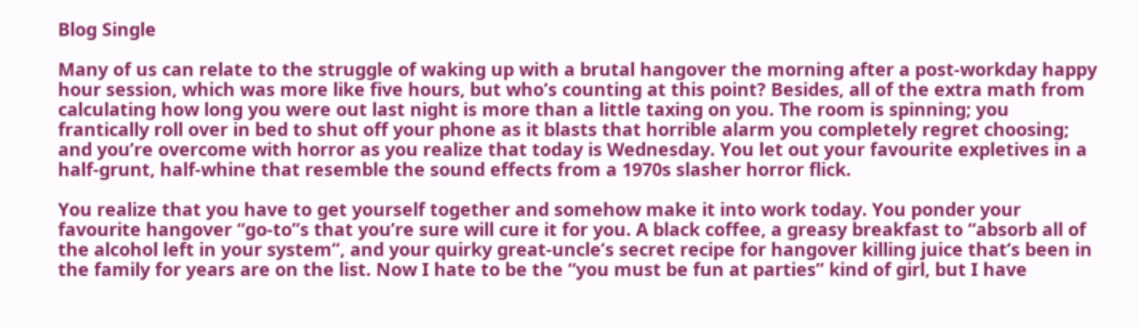Blog Single

Many of us can relate to the struggle of waking up with a brutal hangover the morning after a post-workday happy hour session, which was more like five hours, but who’s counting at this point? Besides, all of the extra math from calculating how long you were out last night is more than a little taxing on you. The room is spinning; you frantically roll over in bed to shut off your phone as it blasts that horrible alarm you completely regret choosing; and you’re overcome with horror as you realize that today is Wednesday. You let out your favourite expletives in a half-grunt, half-whine that resemble the sound effects from a 1970s slasher horror flick.

You realize that you have to get yourself together and somehow make it into work today. You ponder your favourite hangover “go-to”s that you’re sure will cure it for you. A black coffee, a greasy breakfast to “absorb all of the alcohol left in your system”, and your quirky great-uncle’s secret recipe for hangover killing juice that’s been in the family for years are on the list. Now I hate to be the “you must be fun at parties” kind of girl, but I have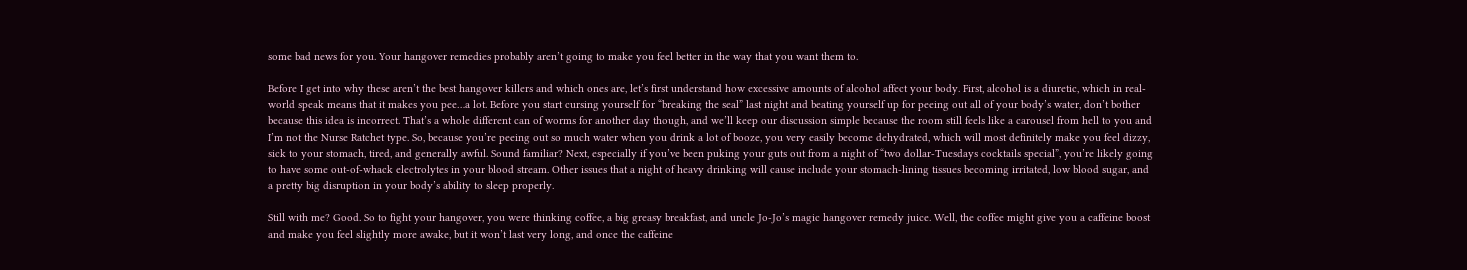some bad news for you. Your hangover remedies probably aren’t going to make you feel better in the way that you want them to.

Before I get into why these aren’t the best hangover killers and which ones are, let’s first understand how excessive amounts of alcohol affect your body. First, alcohol is a diuretic, which in real-world speak means that it makes you pee…a lot. Before you start cursing yourself for “breaking the seal” last night and beating yourself up for peeing out all of your body’s water, don’t bother because this idea is incorrect. That’s a whole different can of worms for another day though, and we’ll keep our discussion simple because the room still feels like a carousel from hell to you and I’m not the Nurse Ratchet type. So, because you’re peeing out so much water when you drink a lot of booze, you very easily become dehydrated, which will most definitely make you feel dizzy, sick to your stomach, tired, and generally awful. Sound familiar? Next, especially if you’ve been puking your guts out from a night of “two dollar-Tuesdays cocktails special”, you’re likely going to have some out-of-whack electrolytes in your blood stream. Other issues that a night of heavy drinking will cause include your stomach-lining tissues becoming irritated, low blood sugar, and a pretty big disruption in your body’s ability to sleep properly.

Still with me? Good. So to fight your hangover, you were thinking coffee, a big greasy breakfast, and uncle Jo-Jo’s magic hangover remedy juice. Well, the coffee might give you a caffeine boost and make you feel slightly more awake, but it won’t last very long, and once the caffeine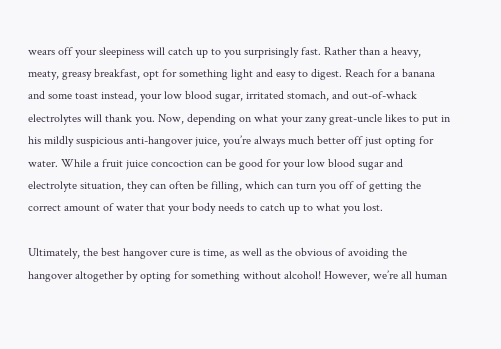wears off your sleepiness will catch up to you surprisingly fast. Rather than a heavy, meaty, greasy breakfast, opt for something light and easy to digest. Reach for a banana and some toast instead, your low blood sugar, irritated stomach, and out-of-whack electrolytes will thank you. Now, depending on what your zany great-uncle likes to put in his mildly suspicious anti-hangover juice, you’re always much better off just opting for water. While a fruit juice concoction can be good for your low blood sugar and electrolyte situation, they can often be filling, which can turn you off of getting the correct amount of water that your body needs to catch up to what you lost.

Ultimately, the best hangover cure is time, as well as the obvious of avoiding the hangover altogether by opting for something without alcohol! However, we’re all human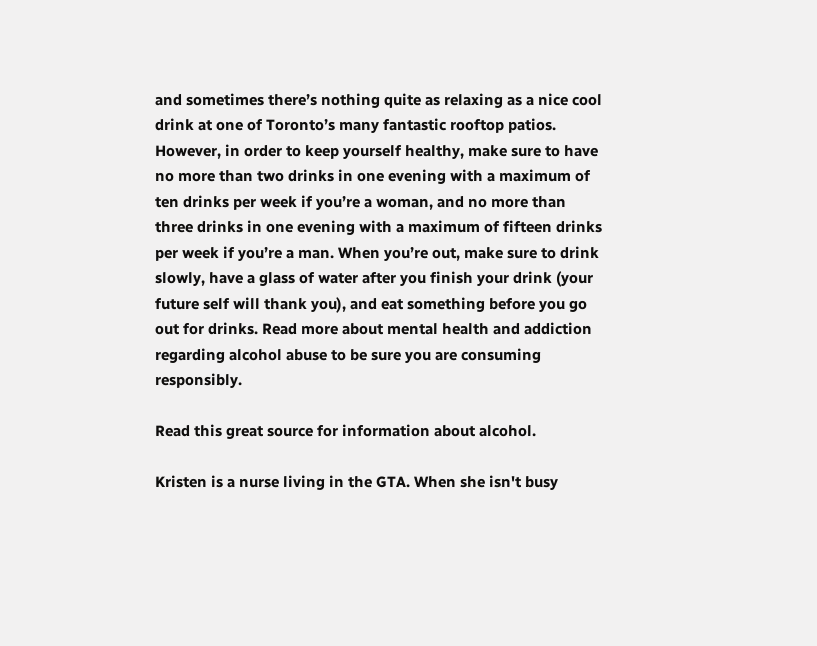and sometimes there’s nothing quite as relaxing as a nice cool drink at one of Toronto’s many fantastic rooftop patios. However, in order to keep yourself healthy, make sure to have no more than two drinks in one evening with a maximum of ten drinks per week if you’re a woman, and no more than three drinks in one evening with a maximum of fifteen drinks per week if you’re a man. When you’re out, make sure to drink slowly, have a glass of water after you finish your drink (your future self will thank you), and eat something before you go out for drinks. Read more about mental health and addiction regarding alcohol abuse to be sure you are consuming responsibly.

Read this great source for information about alcohol.

Kristen is a nurse living in the GTA. When she isn't busy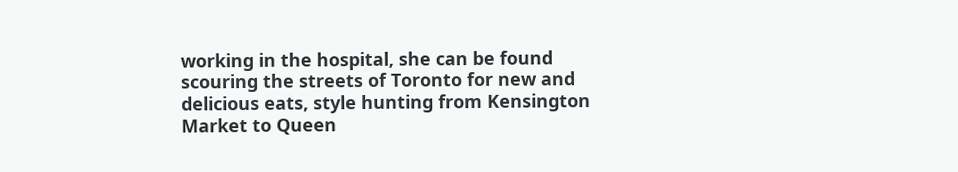working in the hospital, she can be found scouring the streets of Toronto for new and delicious eats, style hunting from Kensington Market to Queen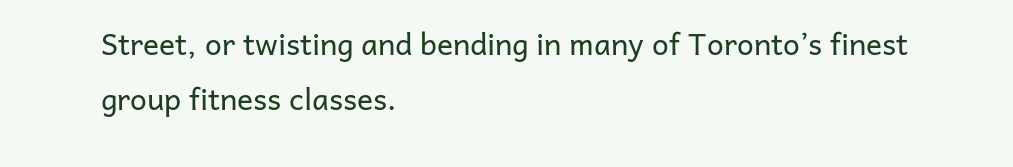Street, or twisting and bending in many of Toronto’s finest group fitness classes.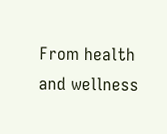From health and wellness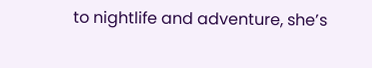to nightlife and adventure, she’s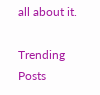all about it.

Trending Posts